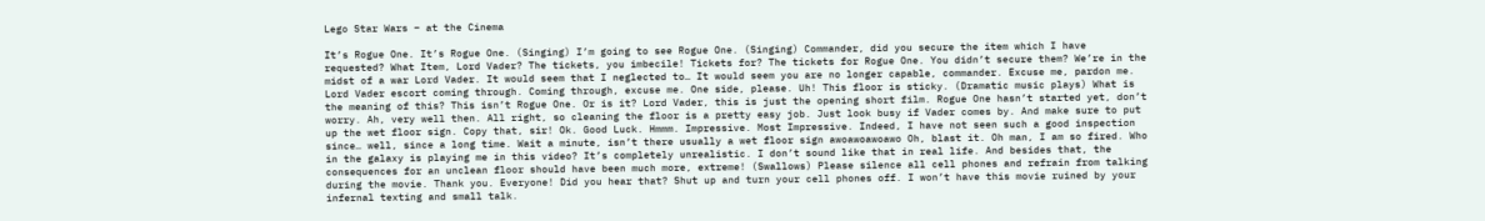Lego Star Wars – at the Cinema

It’s Rogue One. It’s Rogue One. (Singing) I’m going to see Rogue One. (Singing) Commander, did you secure the item which I have requested? What Item, Lord Vader? The tickets, you imbecile! Tickets for? The tickets for Rogue One. You didn’t secure them? We’re in the midst of a war Lord Vader. It would seem that I neglected to… It would seem you are no longer capable, commander. Excuse me, pardon me. Lord Vader escort coming through. Coming through, excuse me. One side, please. Uh! This floor is sticky. (Dramatic music plays) What is the meaning of this? This isn’t Rogue One. Or is it? Lord Vader, this is just the opening short film. Rogue One hasn’t started yet, don’t worry. Ah, very well then. All right, so cleaning the floor is a pretty easy job. Just look busy if Vader comes by. And make sure to put up the wet floor sign. Copy that, sir! Ok. Good Luck. Hmmm. Impressive. Most Impressive. Indeed, I have not seen such a good inspection since… well, since a long time. Wait a minute, isn’t there usually a wet floor sign awoawoawoawo Oh, blast it. Oh man, I am so fired. Who in the galaxy is playing me in this video? It’s completely unrealistic. I don’t sound like that in real life. And besides that, the consequences for an unclean floor should have been much more, extreme! (Swallows) Please silence all cell phones and refrain from talking during the movie. Thank you. Everyone! Did you hear that? Shut up and turn your cell phones off. I won’t have this movie ruined by your infernal texting and small talk.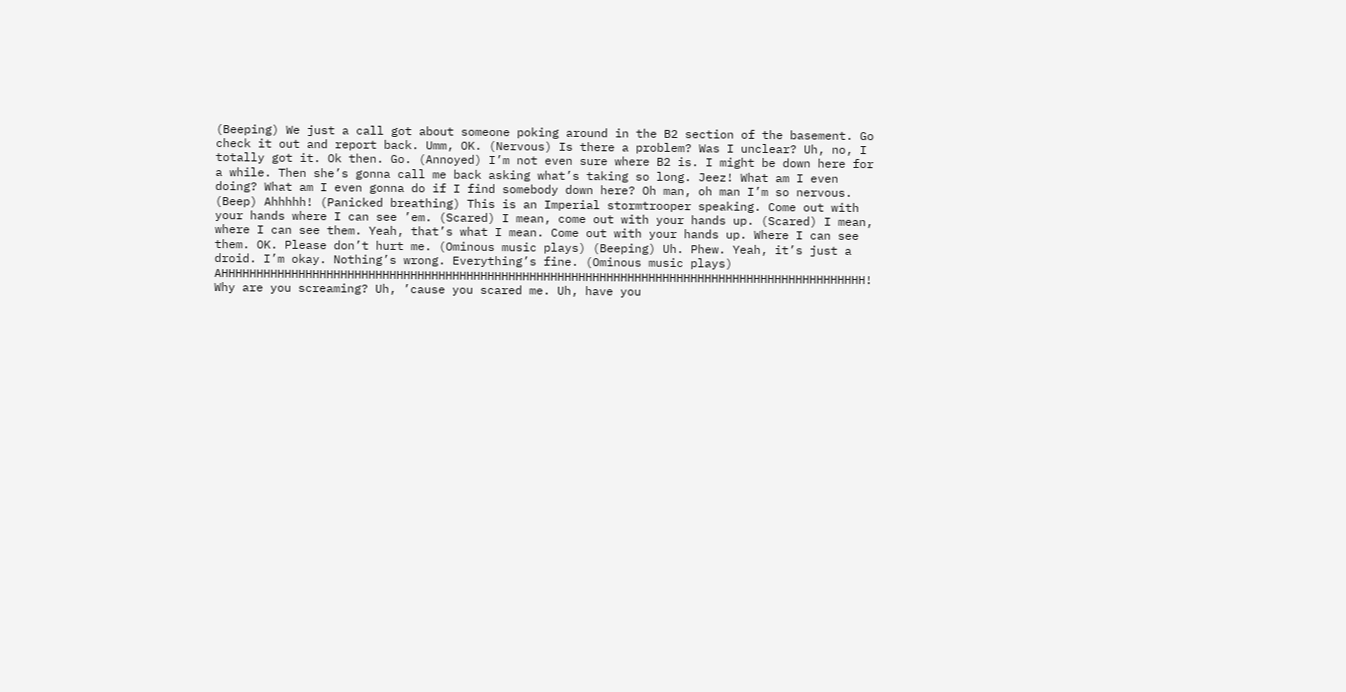(Beeping) We just a call got about someone poking around in the B2 section of the basement. Go check it out and report back. Umm, OK. (Nervous) Is there a problem? Was I unclear? Uh, no, I totally got it. Ok then. Go. (Annoyed) I’m not even sure where B2 is. I might be down here for a while. Then she’s gonna call me back asking what’s taking so long. Jeez! What am I even doing? What am I even gonna do if I find somebody down here? Oh man, oh man I’m so nervous. (Beep) Ahhhhh! (Panicked breathing) This is an Imperial stormtrooper speaking. Come out with your hands where I can see ’em. (Scared) I mean, come out with your hands up. (Scared) I mean, where I can see them. Yeah, that’s what I mean. Come out with your hands up. Where I can see them. OK. Please don’t hurt me. (Ominous music plays) (Beeping) Uh. Phew. Yeah, it’s just a droid. I’m okay. Nothing’s wrong. Everything’s fine. (Ominous music plays) AHHHHHHHHHHHHHHHHHHHHHHHHHHHHHHHHHHHHHHHHHHHHHHHHHHHHHHHHHHHHHHHHHHHHHHHHHHHHHHHHHHHHHHHHHHHH! Why are you screaming? Uh, ’cause you scared me. Uh, have you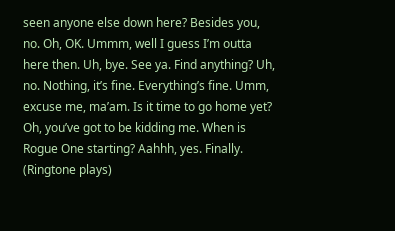seen anyone else down here? Besides you, no. Oh, OK. Ummm, well I guess I’m outta here then. Uh, bye. See ya. Find anything? Uh, no. Nothing, it’s fine. Everything’s fine. Umm, excuse me, ma’am. Is it time to go home yet? Oh, you’ve got to be kidding me. When is Rogue One starting? Aahhh, yes. Finally. (Ringtone plays)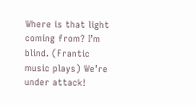Where is that light coming from? I’m blind. (Frantic music plays) We’re under attack!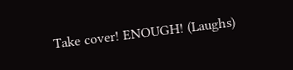Take cover! ENOUGH! (Laughs)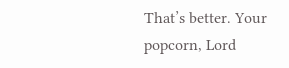That’s better. Your popcorn, Lord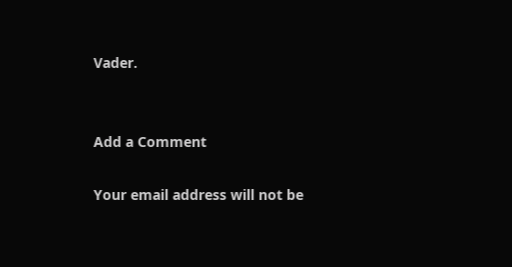Vader.


Add a Comment

Your email address will not be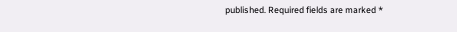published. Required fields are marked *